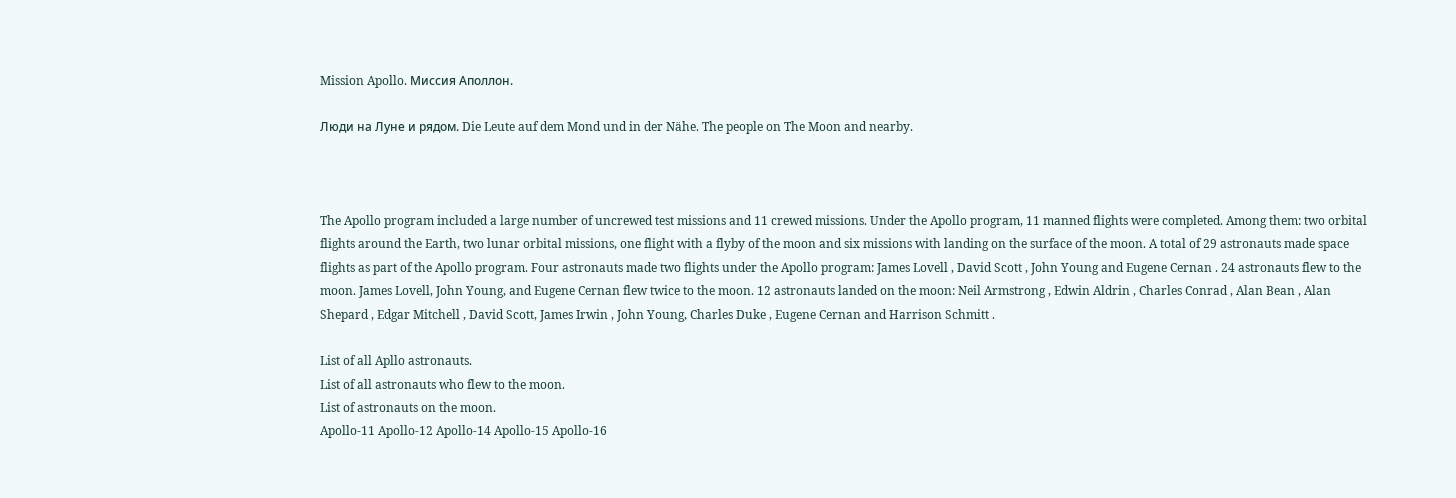Mission Apollo. Миссия Аполлон.

Люди на Луне и рядом. Die Leute auf dem Mond und in der Nähe. The people on The Moon and nearby.



The Apollo program included a large number of uncrewed test missions and 11 crewed missions. Under the Apollo program, 11 manned flights were completed. Among them: two orbital flights around the Earth, two lunar orbital missions, one flight with a flyby of the moon and six missions with landing on the surface of the moon. A total of 29 astronauts made space flights as part of the Apollo program. Four astronauts made two flights under the Apollo program: James Lovell , David Scott , John Young and Eugene Cernan . 24 astronauts flew to the moon. James Lovell, John Young, and Eugene Cernan flew twice to the moon. 12 astronauts landed on the moon: Neil Armstrong , Edwin Aldrin , Charles Conrad , Alan Bean , Alan Shepard , Edgar Mitchell , David Scott, James Irwin , John Young, Charles Duke , Eugene Cernan and Harrison Schmitt .

List of all Apllo astronauts.
List of all astronauts who flew to the moon.
List of astronauts on the moon.
Apollo-11 Apollo-12 Apollo-14 Apollo-15 Apollo-16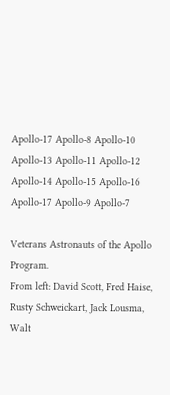Apollo-17 Apollo-8 Apollo-10 Apollo-13 Apollo-11 Apollo-12 Apollo-14 Apollo-15 Apollo-16 Apollo-17 Apollo-9 Apollo-7

Veterans Astronauts of the Apollo Program.
From left: David Scott, Fred Haise, Rusty Schweickart, Jack Lousma,
Walt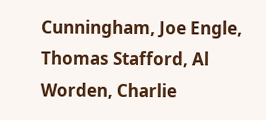Cunningham, Joe Engle, Thomas Stafford, Al Worden, Charlie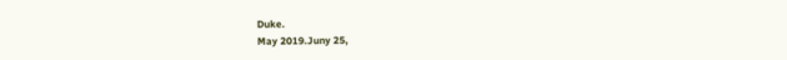Duke.
May 2019.Juny 25,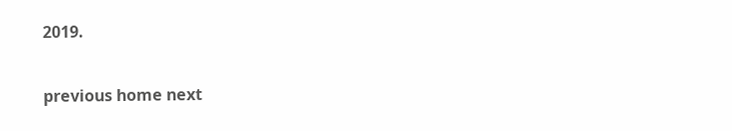2019.

previous home next